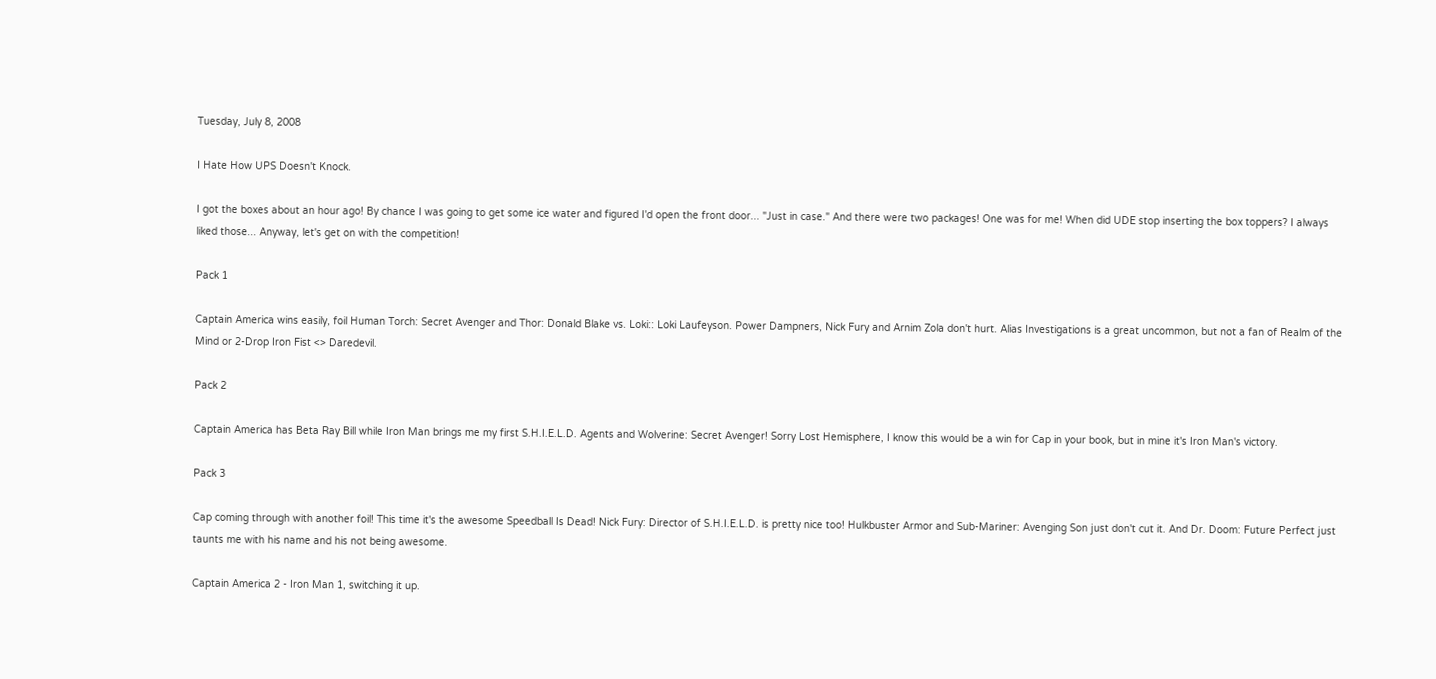Tuesday, July 8, 2008

I Hate How UPS Doesn't Knock.

I got the boxes about an hour ago! By chance I was going to get some ice water and figured I'd open the front door... "Just in case." And there were two packages! One was for me! When did UDE stop inserting the box toppers? I always liked those... Anyway, let's get on with the competition!

Pack 1

Captain America wins easily, foil Human Torch: Secret Avenger and Thor: Donald Blake vs. Loki:: Loki Laufeyson. Power Dampners, Nick Fury and Arnim Zola don't hurt. Alias Investigations is a great uncommon, but not a fan of Realm of the Mind or 2-Drop Iron Fist <> Daredevil.

Pack 2

Captain America has Beta Ray Bill while Iron Man brings me my first S.H.I.E.L.D. Agents and Wolverine: Secret Avenger! Sorry Lost Hemisphere, I know this would be a win for Cap in your book, but in mine it's Iron Man's victory.

Pack 3

Cap coming through with another foil! This time it's the awesome Speedball Is Dead! Nick Fury: Director of S.H.I.E.L.D. is pretty nice too! Hulkbuster Armor and Sub-Mariner: Avenging Son just don't cut it. And Dr. Doom: Future Perfect just taunts me with his name and his not being awesome.

Captain America 2 - Iron Man 1, switching it up.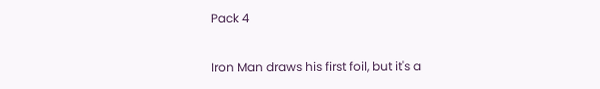Pack 4

Iron Man draws his first foil, but it's a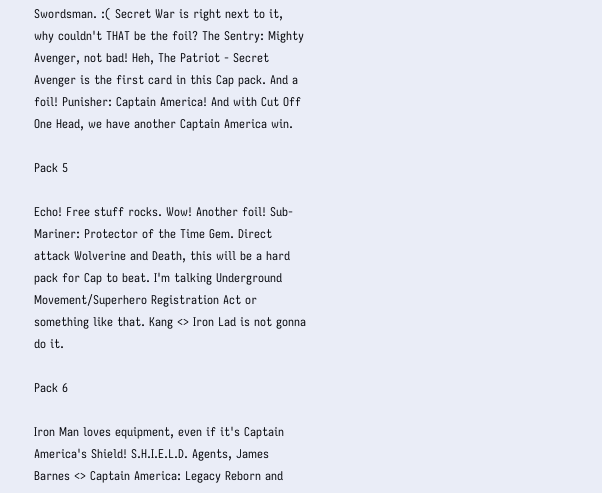Swordsman. :( Secret War is right next to it, why couldn't THAT be the foil? The Sentry: Mighty Avenger, not bad! Heh, The Patriot - Secret Avenger is the first card in this Cap pack. And a foil! Punisher: Captain America! And with Cut Off One Head, we have another Captain America win.

Pack 5

Echo! Free stuff rocks. Wow! Another foil! Sub-Mariner: Protector of the Time Gem. Direct attack Wolverine and Death, this will be a hard pack for Cap to beat. I'm talking Underground Movement/Superhero Registration Act or something like that. Kang <> Iron Lad is not gonna do it.

Pack 6

Iron Man loves equipment, even if it's Captain America's Shield! S.H.I.E.L.D. Agents, James Barnes <> Captain America: Legacy Reborn and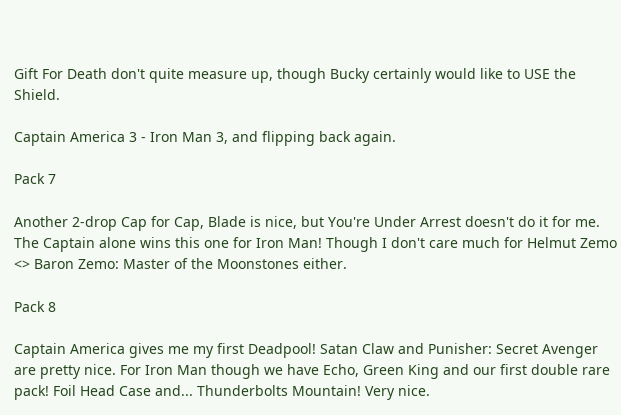Gift For Death don't quite measure up, though Bucky certainly would like to USE the Shield.

Captain America 3 - Iron Man 3, and flipping back again.

Pack 7

Another 2-drop Cap for Cap, Blade is nice, but You're Under Arrest doesn't do it for me. The Captain alone wins this one for Iron Man! Though I don't care much for Helmut Zemo <> Baron Zemo: Master of the Moonstones either.

Pack 8

Captain America gives me my first Deadpool! Satan Claw and Punisher: Secret Avenger are pretty nice. For Iron Man though we have Echo, Green King and our first double rare pack! Foil Head Case and... Thunderbolts Mountain! Very nice.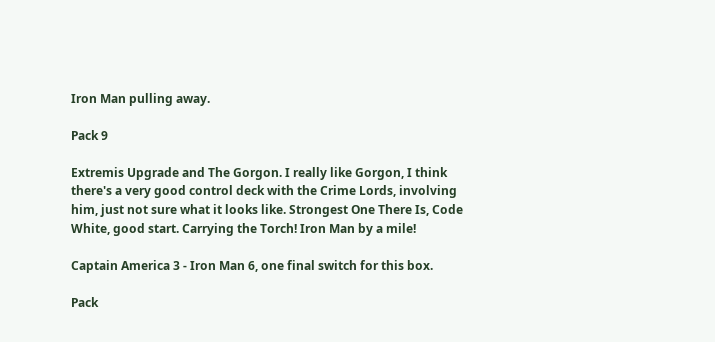Iron Man pulling away.

Pack 9

Extremis Upgrade and The Gorgon. I really like Gorgon, I think there's a very good control deck with the Crime Lords, involving him, just not sure what it looks like. Strongest One There Is, Code White, good start. Carrying the Torch! Iron Man by a mile!

Captain America 3 - Iron Man 6, one final switch for this box.

Pack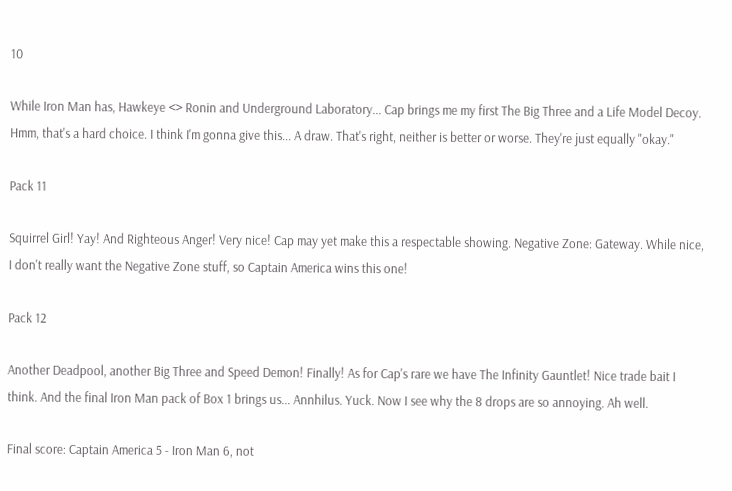10

While Iron Man has, Hawkeye <> Ronin and Underground Laboratory... Cap brings me my first The Big Three and a Life Model Decoy. Hmm, that's a hard choice. I think I'm gonna give this... A draw. That's right, neither is better or worse. They're just equally "okay."

Pack 11

Squirrel Girl! Yay! And Righteous Anger! Very nice! Cap may yet make this a respectable showing. Negative Zone: Gateway. While nice, I don't really want the Negative Zone stuff, so Captain America wins this one!

Pack 12

Another Deadpool, another Big Three and Speed Demon! Finally! As for Cap's rare we have The Infinity Gauntlet! Nice trade bait I think. And the final Iron Man pack of Box 1 brings us... Annhilus. Yuck. Now I see why the 8 drops are so annoying. Ah well.

Final score: Captain America 5 - Iron Man 6, not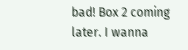bad! Box 2 coming later. I wanna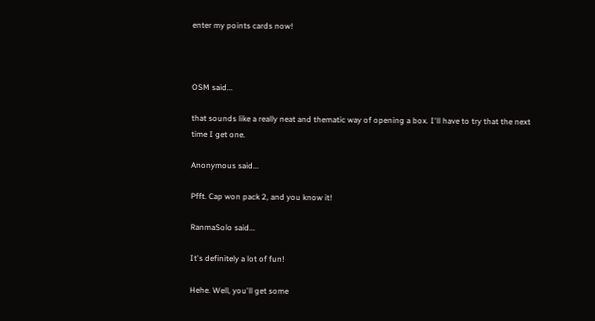enter my points cards now!



OSM said...

that sounds like a really neat and thematic way of opening a box. I'll have to try that the next time I get one.

Anonymous said...

Pfft. Cap won pack 2, and you know it!

RanmaSolo said...

It's definitely a lot of fun!

Hehe. Well, you'll get some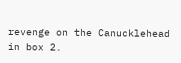revenge on the Canucklehead in box 2.